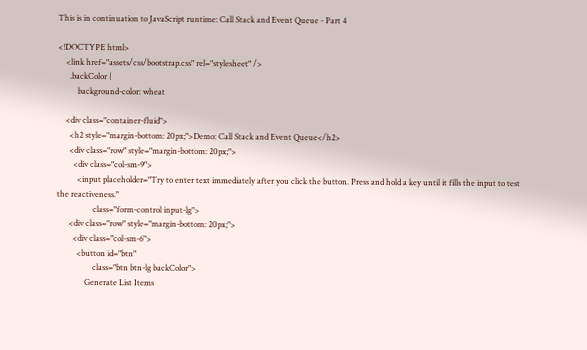This is in continuation to JavaScript runtime: Call Stack and Event Queue - Part 4

<!DOCTYPE html>
    <link href="assets/css/bootstrap.css" rel="stylesheet" />
      .backColor {
          background-color: wheat

    <div class="container-fluid">
      <h2 style="margin-bottom: 20px;">Demo: Call Stack and Event Queue</h2>
      <div class="row" style="margin-bottom: 20px;">
        <div class="col-sm-9">
          <input placeholder="Try to enter text immediately after you click the button. Press and hold a key until it fills the input to test the reactiveness."
                  class="form-control input-lg">
      <div class="row" style="margin-bottom: 20px;">
        <div class="col-sm-6">
          <button id="btn"
                  class="btn btn-lg backColor">
              Generate List Items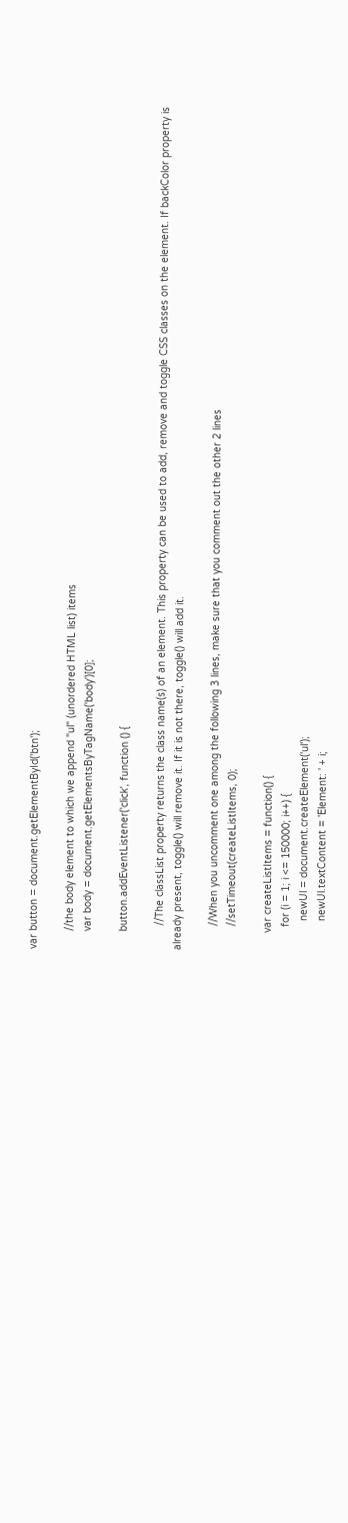var button = document.getElementById('btn');

      //the body element to which we append "ul" (unordered HTML list) items
      var body = document.getElementsByTagName('body')[0];

      button.addEventListener('click', function () {

        //The classList property returns the class name(s) of an element. This property can be used to add, remove and toggle CSS classes on the element. If backColor property is already present, toggle() will remove it. If it is not there, toggle() will add it.

        //When you uncomment one among the following 3 lines, make sure that you comment out the other 2 lines
        //setTimeout(createListItems, 0);

      var createListItems = function() {
        for (i = 1; i <= 150000; i++) {
          newUl = document.createElement('ul');
          newUl.textContent = 'Element: ' + i;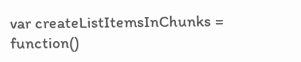var createListItemsInChunks = function()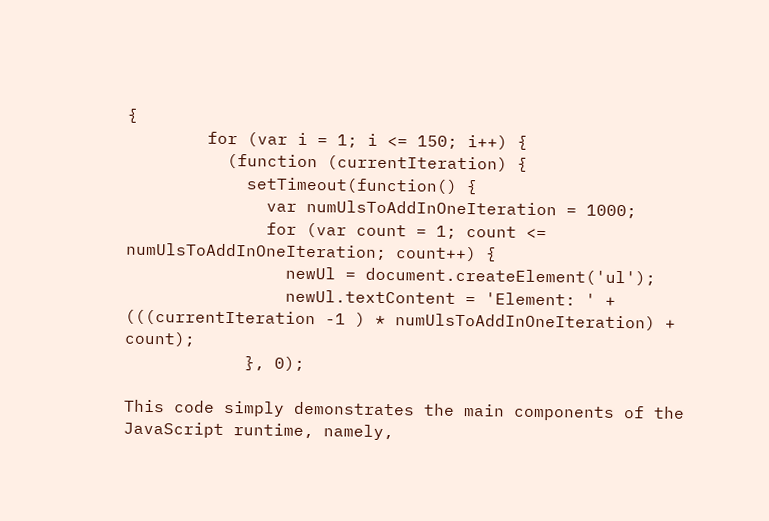{
        for (var i = 1; i <= 150; i++) {
          (function (currentIteration) {
            setTimeout(function() {
              var numUlsToAddInOneIteration = 1000;
              for (var count = 1; count <= numUlsToAddInOneIteration; count++) {
                newUl = document.createElement('ul');
                newUl.textContent = 'Element: ' + (((currentIteration -1 ) * numUlsToAddInOneIteration) + count);
            }, 0);

This code simply demonstrates the main components of the JavaScript runtime, namely,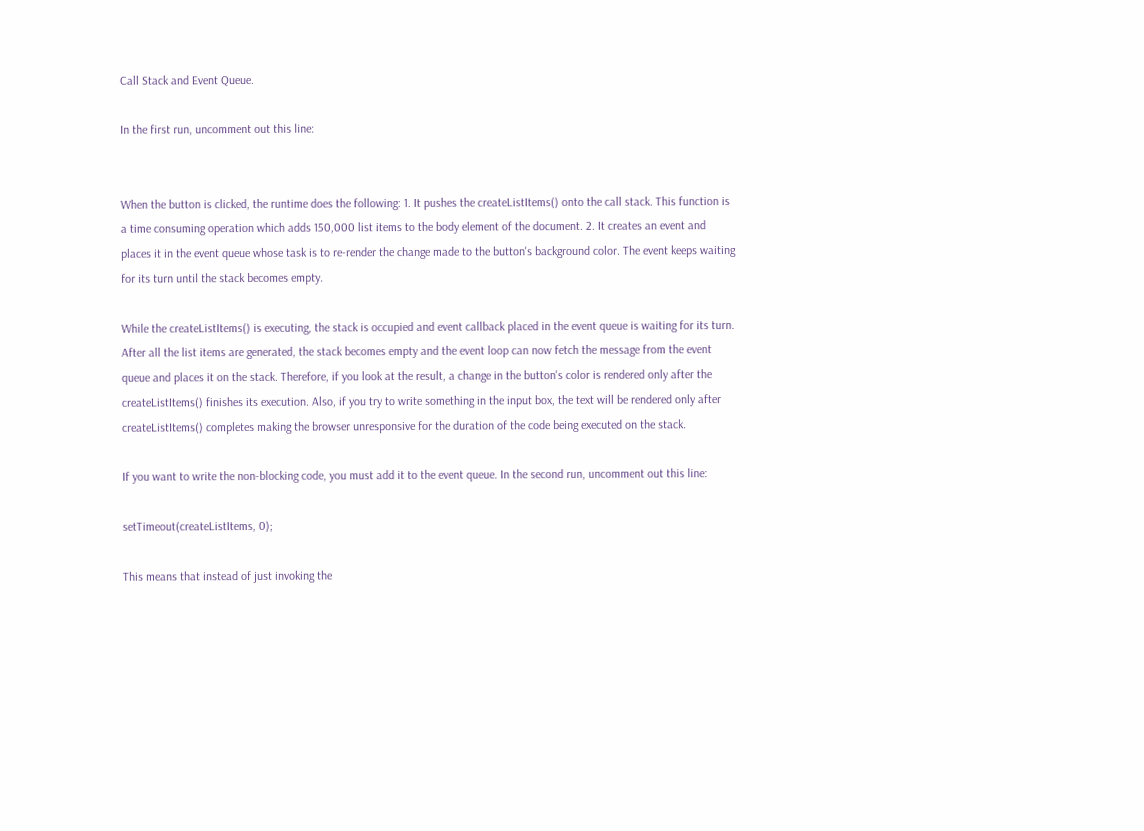Call Stack and Event Queue.

In the first run, uncomment out this line:


When the button is clicked, the runtime does the following: 1. It pushes the createListItems() onto the call stack. This function is a time consuming operation which adds 150,000 list items to the body element of the document. 2. It creates an event and places it in the event queue whose task is to re-render the change made to the button's background color. The event keeps waiting for its turn until the stack becomes empty.

While the createListItems() is executing, the stack is occupied and event callback placed in the event queue is waiting for its turn. After all the list items are generated, the stack becomes empty and the event loop can now fetch the message from the event queue and places it on the stack. Therefore, if you look at the result, a change in the button's color is rendered only after the createListItems() finishes its execution. Also, if you try to write something in the input box, the text will be rendered only after createListItems() completes making the browser unresponsive for the duration of the code being executed on the stack.

If you want to write the non-blocking code, you must add it to the event queue. In the second run, uncomment out this line:

setTimeout(createListItems, 0);

This means that instead of just invoking the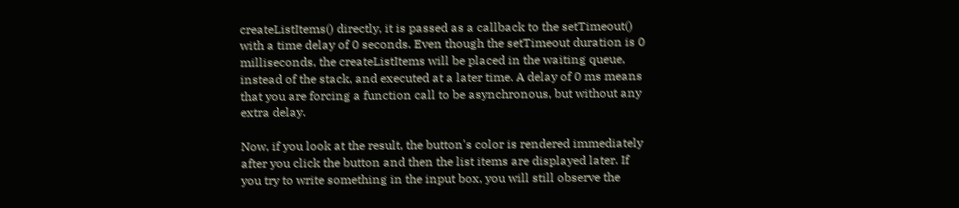createListItems() directly, it is passed as a callback to the setTimeout() with a time delay of 0 seconds. Even though the setTimeout duration is 0 milliseconds, the createListItems will be placed in the waiting queue, instead of the stack, and executed at a later time. A delay of 0 ms means that you are forcing a function call to be asynchronous, but without any extra delay.

Now, if you look at the result, the button's color is rendered immediately after you click the button and then the list items are displayed later. If you try to write something in the input box, you will still observe the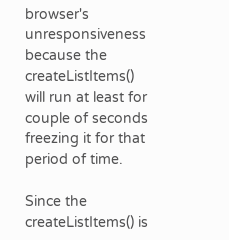browser's unresponsiveness because the createListItems() will run at least for couple of seconds freezing it for that period of time.

Since the createListItems() is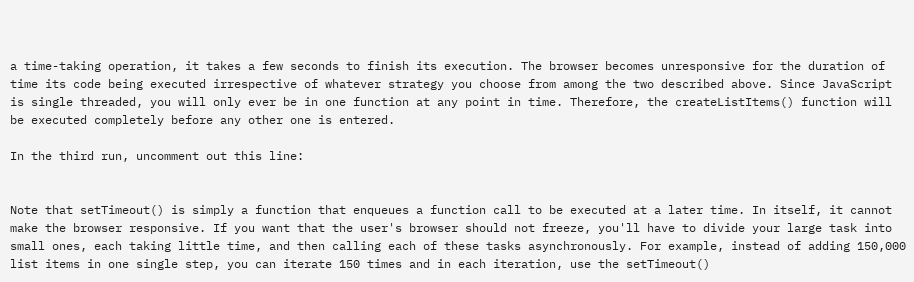a time-taking operation, it takes a few seconds to finish its execution. The browser becomes unresponsive for the duration of time its code being executed irrespective of whatever strategy you choose from among the two described above. Since JavaScript is single threaded, you will only ever be in one function at any point in time. Therefore, the createListItems() function will be executed completely before any other one is entered.

In the third run, uncomment out this line:


Note that setTimeout() is simply a function that enqueues a function call to be executed at a later time. In itself, it cannot make the browser responsive. If you want that the user's browser should not freeze, you'll have to divide your large task into small ones, each taking little time, and then calling each of these tasks asynchronously. For example, instead of adding 150,000 list items in one single step, you can iterate 150 times and in each iteration, use the setTimeout()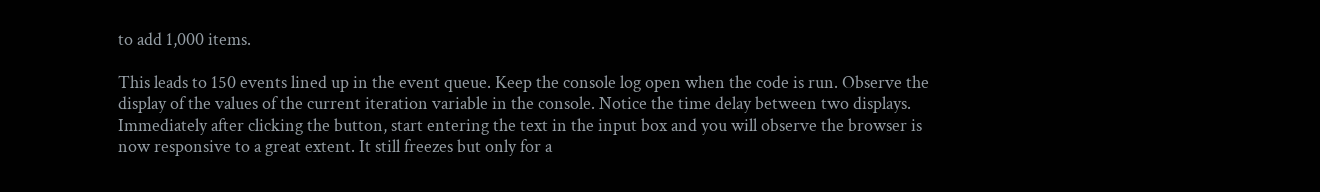to add 1,000 items.

This leads to 150 events lined up in the event queue. Keep the console log open when the code is run. Observe the display of the values of the current iteration variable in the console. Notice the time delay between two displays. Immediately after clicking the button, start entering the text in the input box and you will observe the browser is now responsive to a great extent. It still freezes but only for a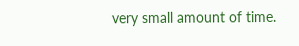very small amount of time.